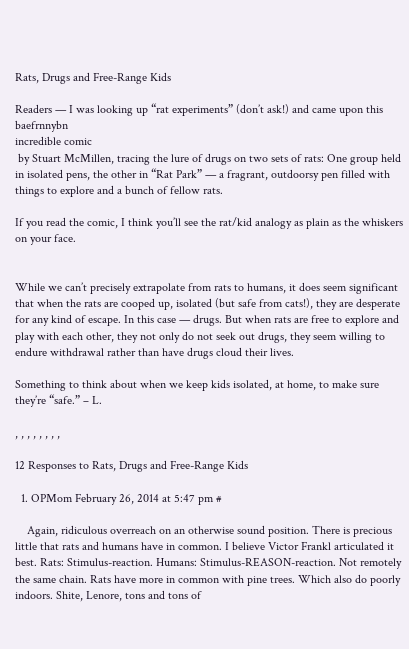Rats, Drugs and Free-Range Kids

Readers — I was looking up “rat experiments” (don’t ask!) and came upon this baefrnnybn
incredible comic
 by Stuart McMillen, tracing the lure of drugs on two sets of rats: One group held in isolated pens, the other in “Rat Park” — a fragrant, outdoorsy pen filled with things to explore and a bunch of fellow rats.

If you read the comic, I think you’ll see the rat/kid analogy as plain as the whiskers on your face.


While we can’t precisely extrapolate from rats to humans, it does seem significant that when the rats are cooped up, isolated (but safe from cats!), they are desperate for any kind of escape. In this case — drugs. But when rats are free to explore and play with each other, they not only do not seek out drugs, they seem willing to endure withdrawal rather than have drugs cloud their lives.

Something to think about when we keep kids isolated, at home, to make sure they’re “safe.” – L.

, , , , , , , ,

12 Responses to Rats, Drugs and Free-Range Kids

  1. OPMom February 26, 2014 at 5:47 pm #

    Again, ridiculous overreach on an otherwise sound position. There is precious little that rats and humans have in common. I believe Victor Frankl articulated it best. Rats: Stimulus-reaction. Humans: Stimulus-REASON-reaction. Not remotely the same chain. Rats have more in common with pine trees. Which also do poorly indoors. Shite, Lenore, tons and tons of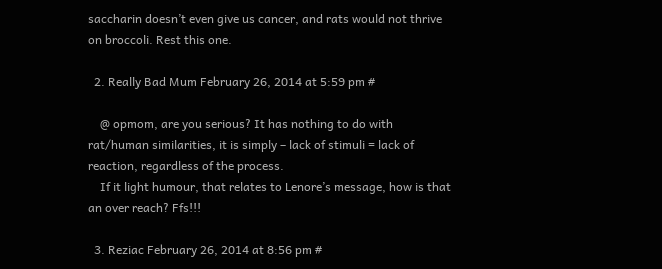saccharin doesn’t even give us cancer, and rats would not thrive on broccoli. Rest this one.

  2. Really Bad Mum February 26, 2014 at 5:59 pm #

    @ opmom, are you serious? It has nothing to do with rat/human similarities, it is simply – lack of stimuli = lack of reaction, regardless of the process.
    If it light humour, that relates to Lenore’s message, how is that an over reach? Ffs!!!

  3. Reziac February 26, 2014 at 8:56 pm #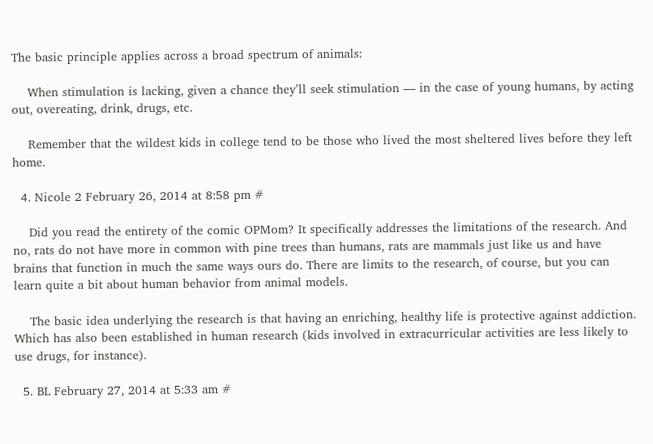The basic principle applies across a broad spectrum of animals:

    When stimulation is lacking, given a chance they’ll seek stimulation — in the case of young humans, by acting out, overeating, drink, drugs, etc.

    Remember that the wildest kids in college tend to be those who lived the most sheltered lives before they left home.

  4. Nicole 2 February 26, 2014 at 8:58 pm #

    Did you read the entirety of the comic OPMom? It specifically addresses the limitations of the research. And no, rats do not have more in common with pine trees than humans, rats are mammals just like us and have brains that function in much the same ways ours do. There are limits to the research, of course, but you can learn quite a bit about human behavior from animal models.

    The basic idea underlying the research is that having an enriching, healthy life is protective against addiction. Which has also been established in human research (kids involved in extracurricular activities are less likely to use drugs, for instance).

  5. BL February 27, 2014 at 5:33 am #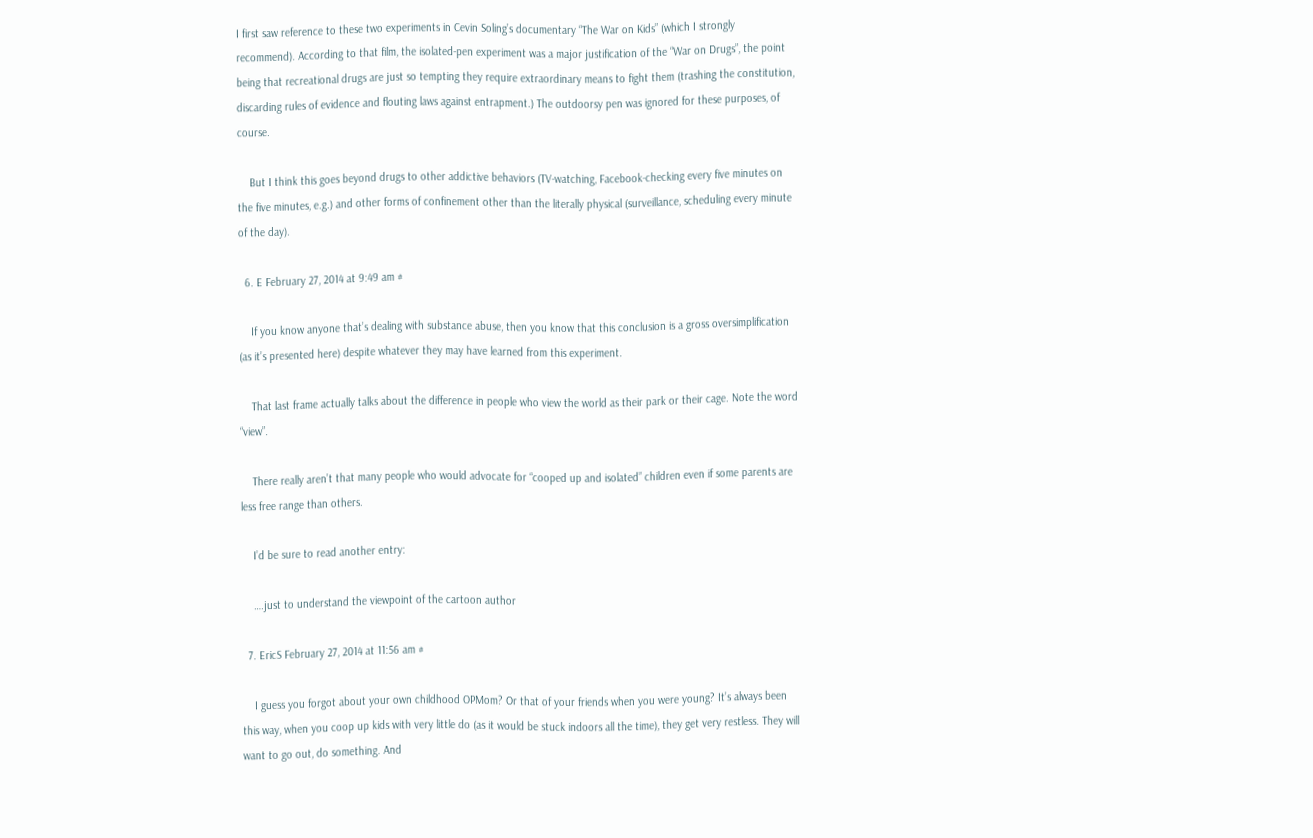I first saw reference to these two experiments in Cevin Soling’s documentary “The War on Kids” (which I strongly recommend). According to that film, the isolated-pen experiment was a major justification of the “War on Drugs”, the point being that recreational drugs are just so tempting they require extraordinary means to fight them (trashing the constitution, discarding rules of evidence and flouting laws against entrapment.) The outdoorsy pen was ignored for these purposes, of course.

    But I think this goes beyond drugs to other addictive behaviors (TV-watching, Facebook-checking every five minutes on the five minutes, e.g.) and other forms of confinement other than the literally physical (surveillance, scheduling every minute of the day).

  6. E February 27, 2014 at 9:49 am #

    If you know anyone that’s dealing with substance abuse, then you know that this conclusion is a gross oversimplification (as it’s presented here) despite whatever they may have learned from this experiment.

    That last frame actually talks about the difference in people who view the world as their park or their cage. Note the word “view”.

    There really aren’t that many people who would advocate for “cooped up and isolated” children even if some parents are less free range than others.

    I’d be sure to read another entry:

    ….just to understand the viewpoint of the cartoon author

  7. EricS February 27, 2014 at 11:56 am #

    I guess you forgot about your own childhood OPMom? Or that of your friends when you were young? It’s always been this way, when you coop up kids with very little do (as it would be stuck indoors all the time), they get very restless. They will want to go out, do something. And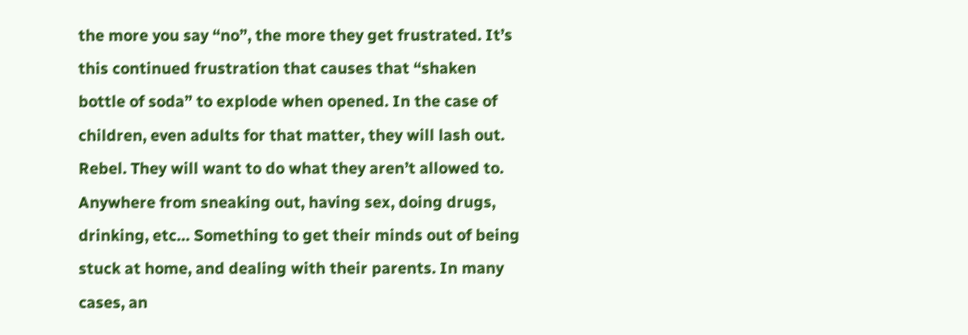the more you say “no”, the more they get frustrated. It’s this continued frustration that causes that “shaken bottle of soda” to explode when opened. In the case of children, even adults for that matter, they will lash out. Rebel. They will want to do what they aren’t allowed to. Anywhere from sneaking out, having sex, doing drugs, drinking, etc… Something to get their minds out of being stuck at home, and dealing with their parents. In many cases, an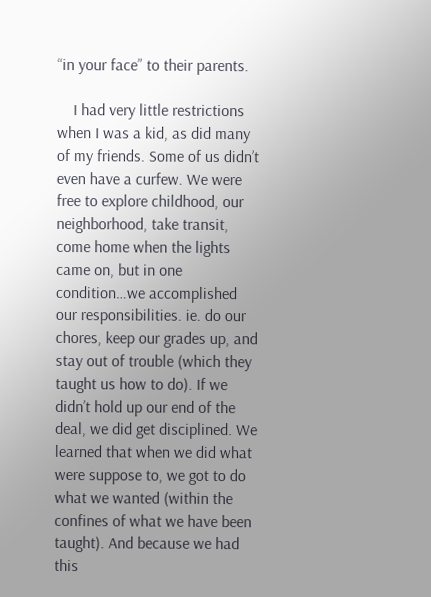“in your face” to their parents.

    I had very little restrictions when I was a kid, as did many of my friends. Some of us didn’t even have a curfew. We were free to explore childhood, our neighborhood, take transit, come home when the lights came on, but in one condition…we accomplished our responsibilities. ie. do our chores, keep our grades up, and stay out of trouble (which they taught us how to do). If we didn’t hold up our end of the deal, we did get disciplined. We learned that when we did what were suppose to, we got to do what we wanted (within the confines of what we have been taught). And because we had this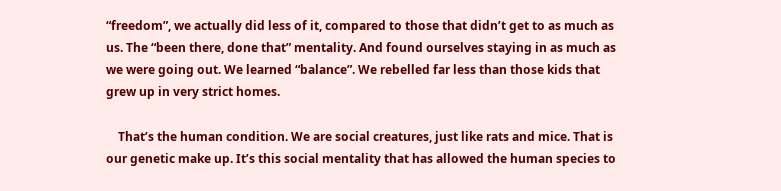“freedom”, we actually did less of it, compared to those that didn’t get to as much as us. The “been there, done that” mentality. And found ourselves staying in as much as we were going out. We learned “balance”. We rebelled far less than those kids that grew up in very strict homes.

    That’s the human condition. We are social creatures, just like rats and mice. That is our genetic make up. It’s this social mentality that has allowed the human species to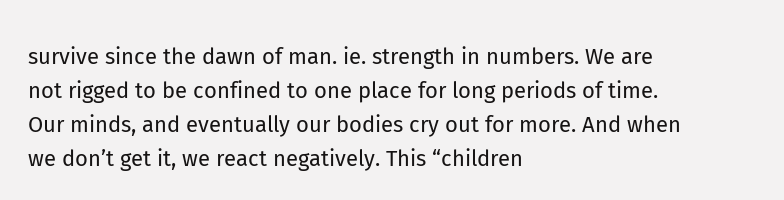survive since the dawn of man. ie. strength in numbers. We are not rigged to be confined to one place for long periods of time. Our minds, and eventually our bodies cry out for more. And when we don’t get it, we react negatively. This “children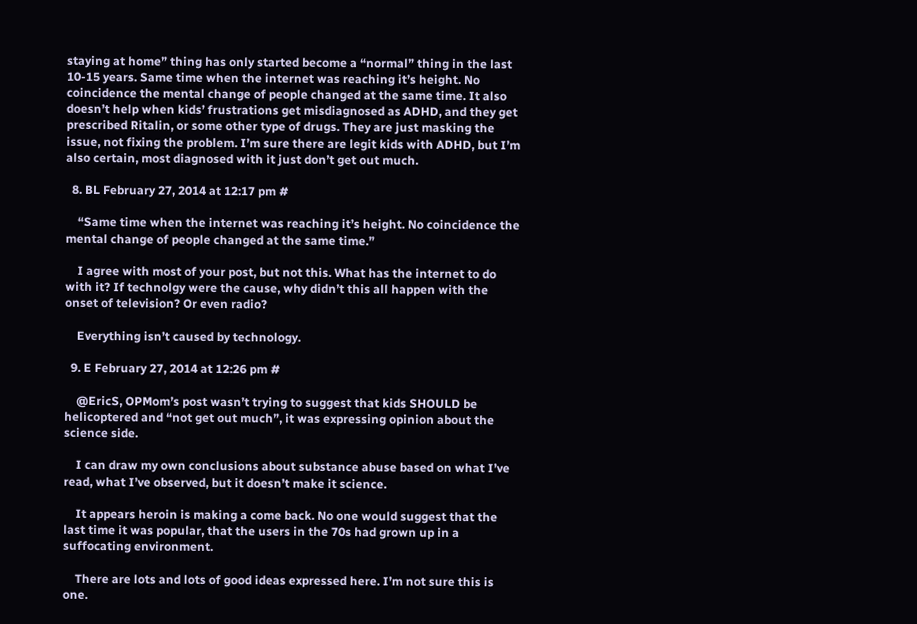staying at home” thing has only started become a “normal” thing in the last 10-15 years. Same time when the internet was reaching it’s height. No coincidence the mental change of people changed at the same time. It also doesn’t help when kids’ frustrations get misdiagnosed as ADHD, and they get prescribed Ritalin, or some other type of drugs. They are just masking the issue, not fixing the problem. I’m sure there are legit kids with ADHD, but I’m also certain, most diagnosed with it just don’t get out much.

  8. BL February 27, 2014 at 12:17 pm #

    “Same time when the internet was reaching it’s height. No coincidence the mental change of people changed at the same time.”

    I agree with most of your post, but not this. What has the internet to do with it? If technolgy were the cause, why didn’t this all happen with the onset of television? Or even radio?

    Everything isn’t caused by technology.

  9. E February 27, 2014 at 12:26 pm #

    @EricS, OPMom’s post wasn’t trying to suggest that kids SHOULD be helicoptered and “not get out much”, it was expressing opinion about the science side.

    I can draw my own conclusions about substance abuse based on what I’ve read, what I’ve observed, but it doesn’t make it science.

    It appears heroin is making a come back. No one would suggest that the last time it was popular, that the users in the 70s had grown up in a suffocating environment.

    There are lots and lots of good ideas expressed here. I’m not sure this is one.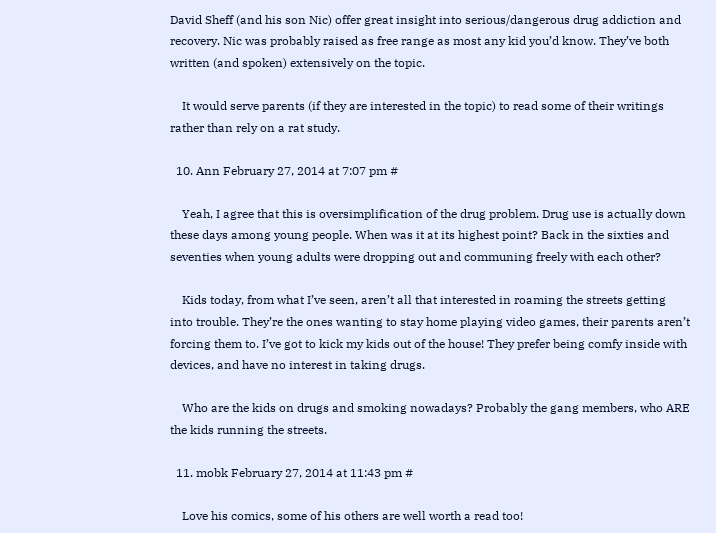David Sheff (and his son Nic) offer great insight into serious/dangerous drug addiction and recovery. Nic was probably raised as free range as most any kid you’d know. They’ve both written (and spoken) extensively on the topic.

    It would serve parents (if they are interested in the topic) to read some of their writings rather than rely on a rat study.

  10. Ann February 27, 2014 at 7:07 pm #

    Yeah, I agree that this is oversimplification of the drug problem. Drug use is actually down these days among young people. When was it at its highest point? Back in the sixties and seventies when young adults were dropping out and communing freely with each other?

    Kids today, from what I’ve seen, aren’t all that interested in roaming the streets getting into trouble. They’re the ones wanting to stay home playing video games, their parents aren’t forcing them to. I’ve got to kick my kids out of the house! They prefer being comfy inside with devices, and have no interest in taking drugs.

    Who are the kids on drugs and smoking nowadays? Probably the gang members, who ARE the kids running the streets.

  11. mobk February 27, 2014 at 11:43 pm #

    Love his comics, some of his others are well worth a read too!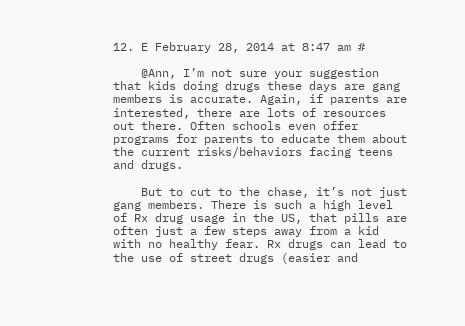12. E February 28, 2014 at 8:47 am #

    @Ann, I’m not sure your suggestion that kids doing drugs these days are gang members is accurate. Again, if parents are interested, there are lots of resources out there. Often schools even offer programs for parents to educate them about the current risks/behaviors facing teens and drugs.

    But to cut to the chase, it’s not just gang members. There is such a high level of Rx drug usage in the US, that pills are often just a few steps away from a kid with no healthy fear. Rx drugs can lead to the use of street drugs (easier and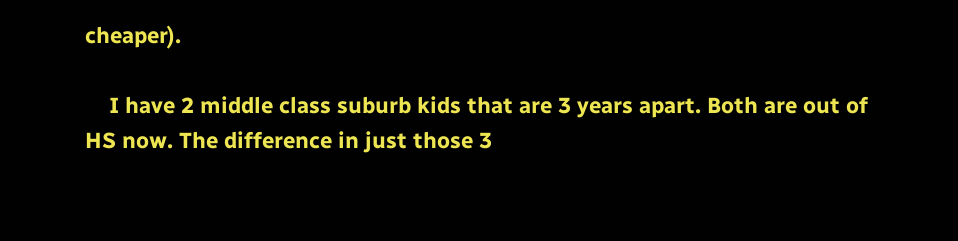cheaper).

    I have 2 middle class suburb kids that are 3 years apart. Both are out of HS now. The difference in just those 3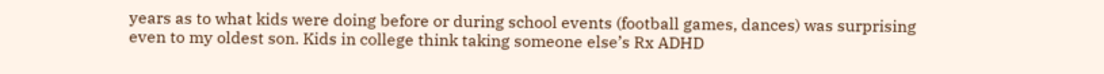years as to what kids were doing before or during school events (football games, dances) was surprising even to my oldest son. Kids in college think taking someone else’s Rx ADHD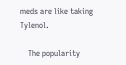meds are like taking Tylenol.

    The popularity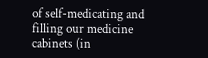of self-medicating and filling our medicine cabinets (in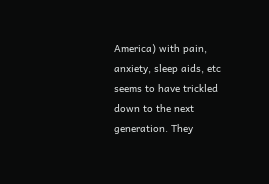America) with pain, anxiety, sleep aids, etc seems to have trickled down to the next generation. They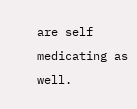are self medicating as well.